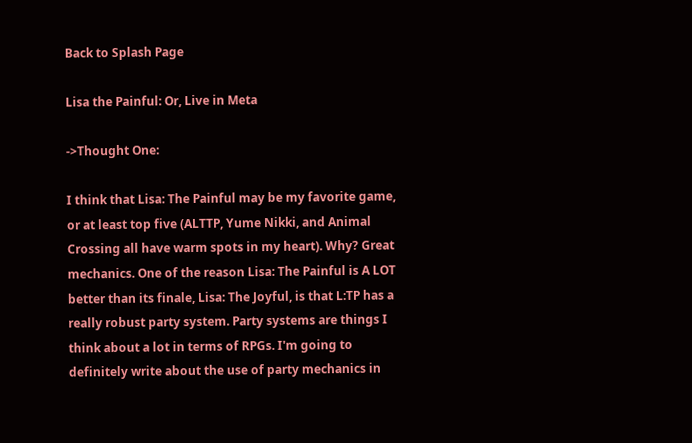Back to Splash Page

Lisa the Painful: Or, Live in Meta

->Thought One:

I think that Lisa: The Painful may be my favorite game, or at least top five (ALTTP, Yume Nikki, and Animal Crossing all have warm spots in my heart). Why? Great mechanics. One of the reason Lisa: The Painful is A LOT better than its finale, Lisa: The Joyful, is that L:TP has a really robust party system. Party systems are things I think about a lot in terms of RPGs. I'm going to definitely write about the use of party mechanics in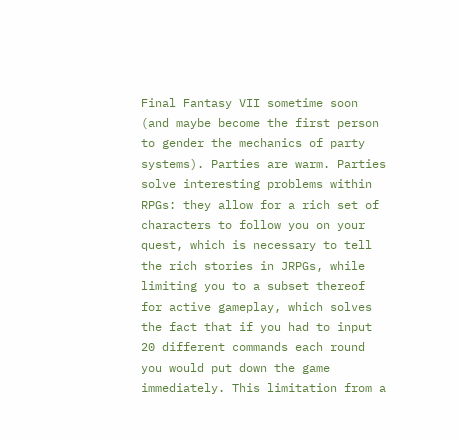Final Fantasy VII sometime soon (and maybe become the first person to gender the mechanics of party systems). Parties are warm. Parties solve interesting problems within RPGs: they allow for a rich set of characters to follow you on your quest, which is necessary to tell the rich stories in JRPGs, while limiting you to a subset thereof for active gameplay, which solves the fact that if you had to input 20 different commands each round you would put down the game immediately. This limitation from a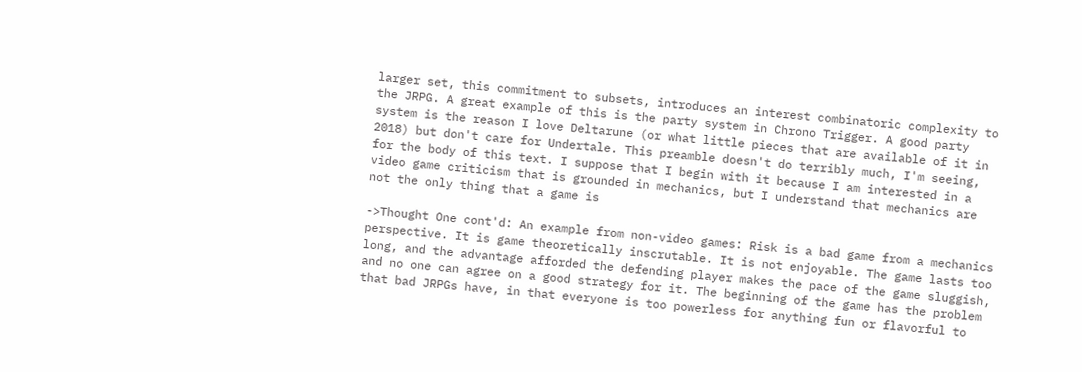larger set, this commitment to subsets, introduces an interest combinatoric complexity to the JRPG. A great example of this is the party system in Chrono Trigger. A good party system is the reason I love Deltarune (or what little pieces that are available of it in 2018) but don't care for Undertale. This preamble doesn't do terribly much, I'm seeing, for the body of this text. I suppose that I begin with it because I am interested in a video game criticism that is grounded in mechanics, but I understand that mechanics are not the only thing that a game is

->Thought One cont'd: An example from non-video games: Risk is a bad game from a mechanics perspective. It is game theoretically inscrutable. It is not enjoyable. The game lasts too long, and the advantage afforded the defending player makes the pace of the game sluggish, and no one can agree on a good strategy for it. The beginning of the game has the problem that bad JRPGs have, in that everyone is too powerless for anything fun or flavorful to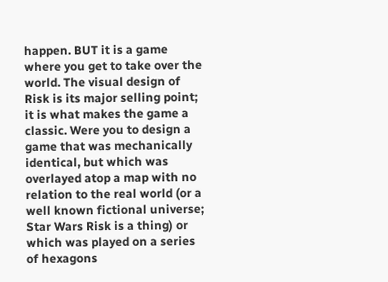happen. BUT it is a game where you get to take over the world. The visual design of Risk is its major selling point; it is what makes the game a classic. Were you to design a game that was mechanically identical, but which was overlayed atop a map with no relation to the real world (or a well known fictional universe; Star Wars Risk is a thing) or which was played on a series of hexagons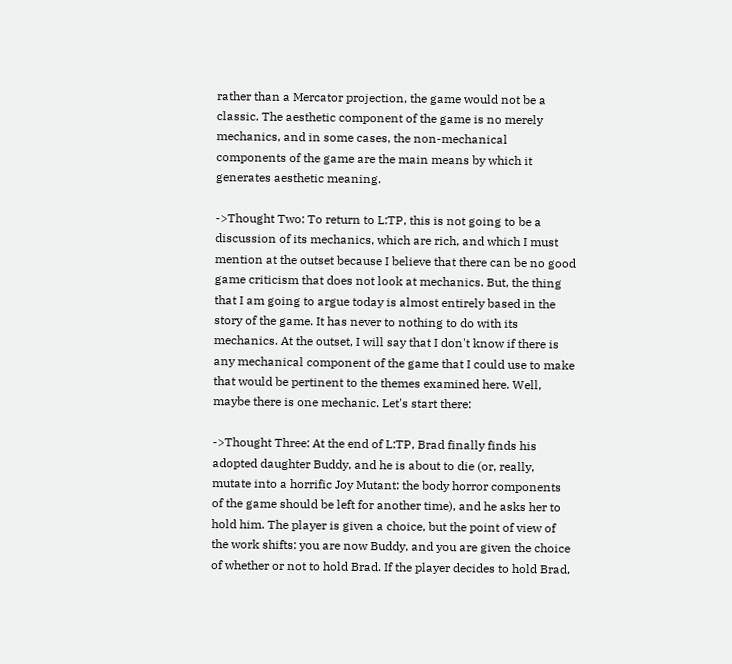rather than a Mercator projection, the game would not be a classic. The aesthetic component of the game is no merely mechanics, and in some cases, the non-mechanical components of the game are the main means by which it generates aesthetic meaning.

->Thought Two: To return to L:TP, this is not going to be a discussion of its mechanics, which are rich, and which I must mention at the outset because I believe that there can be no good game criticism that does not look at mechanics. But, the thing that I am going to argue today is almost entirely based in the story of the game. It has never to nothing to do with its mechanics. At the outset, I will say that I don't know if there is any mechanical component of the game that I could use to make that would be pertinent to the themes examined here. Well, maybe there is one mechanic. Let's start there:

->Thought Three: At the end of L:TP, Brad finally finds his adopted daughter Buddy, and he is about to die (or, really, mutate into a horrific Joy Mutant: the body horror components of the game should be left for another time), and he asks her to hold him. The player is given a choice, but the point of view of the work shifts: you are now Buddy, and you are given the choice of whether or not to hold Brad. If the player decides to hold Brad,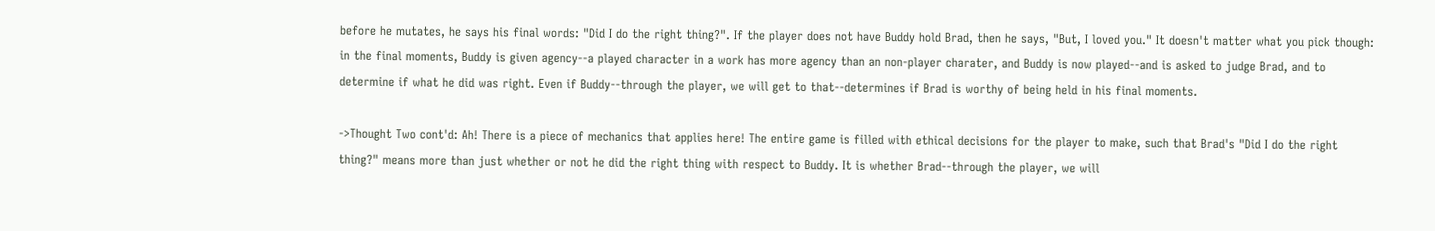before he mutates, he says his final words: "Did I do the right thing?". If the player does not have Buddy hold Brad, then he says, "But, I loved you." It doesn't matter what you pick though: in the final moments, Buddy is given agency--a played character in a work has more agency than an non-player charater, and Buddy is now played--and is asked to judge Brad, and to determine if what he did was right. Even if Buddy--through the player, we will get to that--determines if Brad is worthy of being held in his final moments.

->Thought Two cont'd: Ah! There is a piece of mechanics that applies here! The entire game is filled with ethical decisions for the player to make, such that Brad's "Did I do the right thing?" means more than just whether or not he did the right thing with respect to Buddy. It is whether Brad--through the player, we will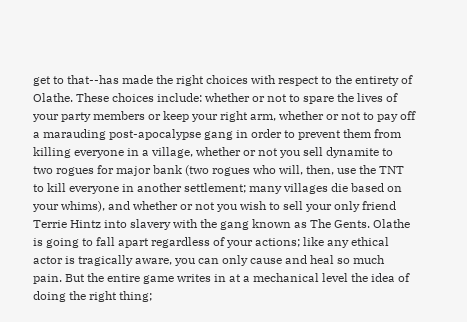get to that--has made the right choices with respect to the entirety of Olathe. These choices include: whether or not to spare the lives of your party members or keep your right arm, whether or not to pay off a marauding post-apocalypse gang in order to prevent them from killing everyone in a village, whether or not you sell dynamite to two rogues for major bank (two rogues who will, then, use the TNT to kill everyone in another settlement; many villages die based on your whims), and whether or not you wish to sell your only friend Terrie Hintz into slavery with the gang known as The Gents. Olathe is going to fall apart regardless of your actions; like any ethical actor is tragically aware, you can only cause and heal so much pain. But the entire game writes in at a mechanical level the idea of doing the right thing;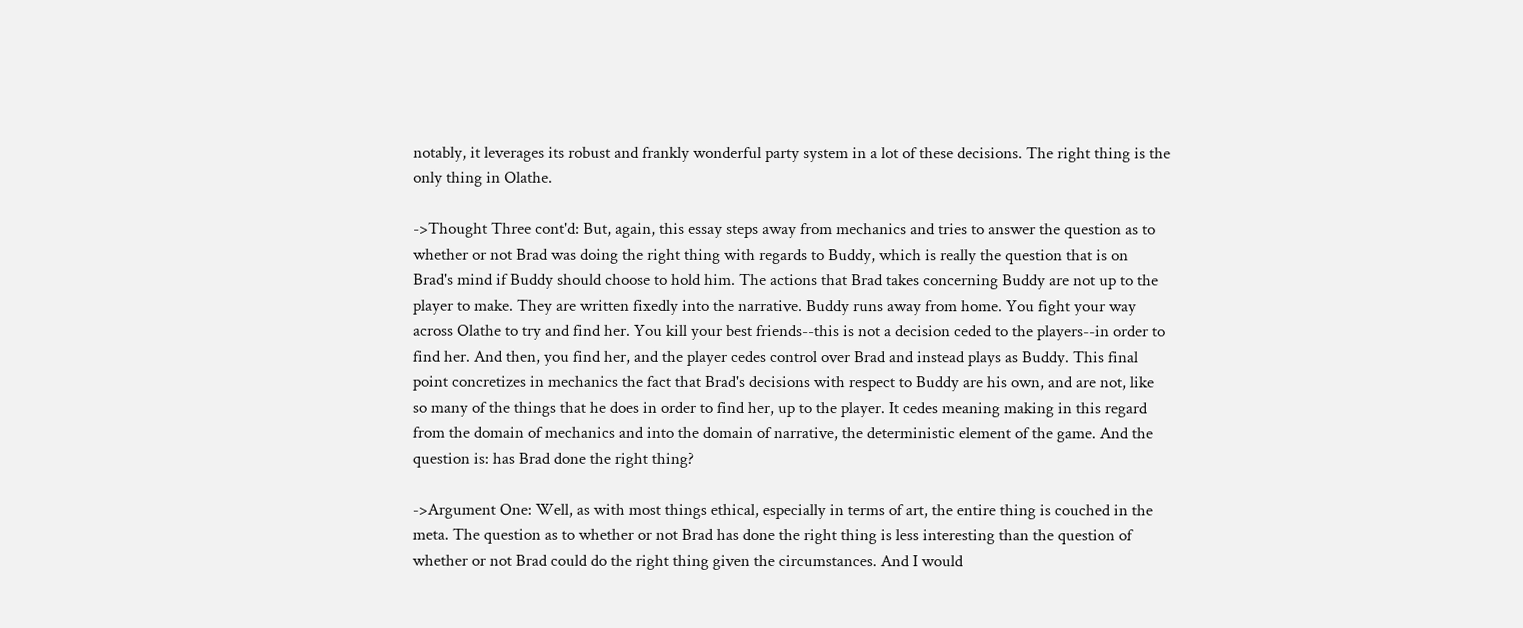notably, it leverages its robust and frankly wonderful party system in a lot of these decisions. The right thing is the only thing in Olathe.

->Thought Three cont'd: But, again, this essay steps away from mechanics and tries to answer the question as to whether or not Brad was doing the right thing with regards to Buddy, which is really the question that is on Brad's mind if Buddy should choose to hold him. The actions that Brad takes concerning Buddy are not up to the player to make. They are written fixedly into the narrative. Buddy runs away from home. You fight your way across Olathe to try and find her. You kill your best friends--this is not a decision ceded to the players--in order to find her. And then, you find her, and the player cedes control over Brad and instead plays as Buddy. This final point concretizes in mechanics the fact that Brad's decisions with respect to Buddy are his own, and are not, like so many of the things that he does in order to find her, up to the player. It cedes meaning making in this regard from the domain of mechanics and into the domain of narrative, the deterministic element of the game. And the question is: has Brad done the right thing?

->Argument One: Well, as with most things ethical, especially in terms of art, the entire thing is couched in the meta. The question as to whether or not Brad has done the right thing is less interesting than the question of whether or not Brad could do the right thing given the circumstances. And I would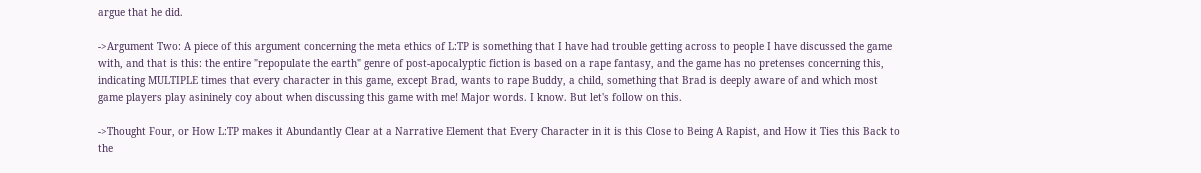argue that he did.

->Argument Two: A piece of this argument concerning the meta ethics of L:TP is something that I have had trouble getting across to people I have discussed the game with, and that is this: the entire "repopulate the earth" genre of post-apocalyptic fiction is based on a rape fantasy, and the game has no pretenses concerning this, indicating MULTIPLE times that every character in this game, except Brad, wants to rape Buddy, a child, something that Brad is deeply aware of and which most game players play asininely coy about when discussing this game with me! Major words. I know. But let's follow on this.

->Thought Four, or How L:TP makes it Abundantly Clear at a Narrative Element that Every Character in it is this Close to Being A Rapist, and How it Ties this Back to the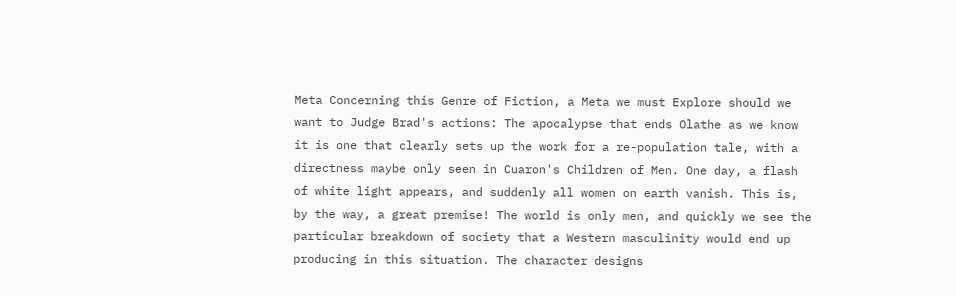Meta Concerning this Genre of Fiction, a Meta we must Explore should we want to Judge Brad's actions: The apocalypse that ends Olathe as we know it is one that clearly sets up the work for a re-population tale, with a directness maybe only seen in Cuaron's Children of Men. One day, a flash of white light appears, and suddenly all women on earth vanish. This is, by the way, a great premise! The world is only men, and quickly we see the particular breakdown of society that a Western masculinity would end up producing in this situation. The character designs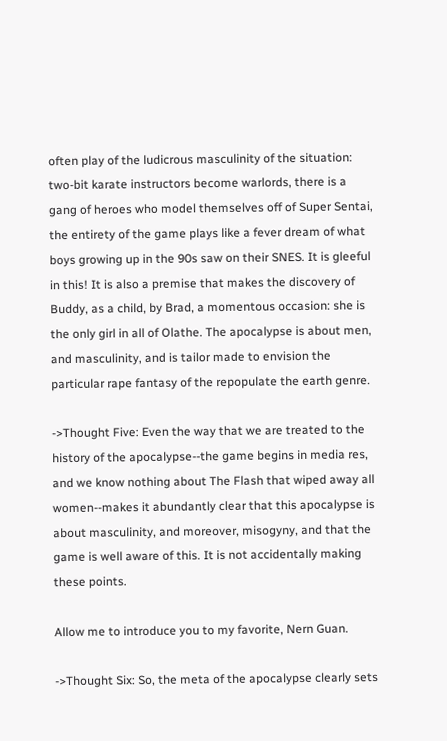often play of the ludicrous masculinity of the situation: two-bit karate instructors become warlords, there is a gang of heroes who model themselves off of Super Sentai, the entirety of the game plays like a fever dream of what boys growing up in the 90s saw on their SNES. It is gleeful in this! It is also a premise that makes the discovery of Buddy, as a child, by Brad, a momentous occasion: she is the only girl in all of Olathe. The apocalypse is about men, and masculinity, and is tailor made to envision the particular rape fantasy of the repopulate the earth genre.

->Thought Five: Even the way that we are treated to the history of the apocalypse--the game begins in media res, and we know nothing about The Flash that wiped away all women--makes it abundantly clear that this apocalypse is about masculinity, and moreover, misogyny, and that the game is well aware of this. It is not accidentally making these points.

Allow me to introduce you to my favorite, Nern Guan.

->Thought Six: So, the meta of the apocalypse clearly sets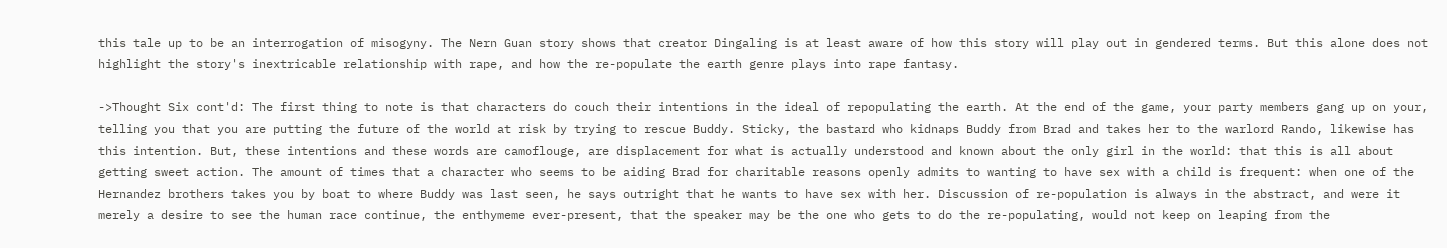this tale up to be an interrogation of misogyny. The Nern Guan story shows that creator Dingaling is at least aware of how this story will play out in gendered terms. But this alone does not highlight the story's inextricable relationship with rape, and how the re-populate the earth genre plays into rape fantasy.

->Thought Six cont'd: The first thing to note is that characters do couch their intentions in the ideal of repopulating the earth. At the end of the game, your party members gang up on your, telling you that you are putting the future of the world at risk by trying to rescue Buddy. Sticky, the bastard who kidnaps Buddy from Brad and takes her to the warlord Rando, likewise has this intention. But, these intentions and these words are camoflouge, are displacement for what is actually understood and known about the only girl in the world: that this is all about getting sweet action. The amount of times that a character who seems to be aiding Brad for charitable reasons openly admits to wanting to have sex with a child is frequent: when one of the Hernandez brothers takes you by boat to where Buddy was last seen, he says outright that he wants to have sex with her. Discussion of re-population is always in the abstract, and were it merely a desire to see the human race continue, the enthymeme ever-present, that the speaker may be the one who gets to do the re-populating, would not keep on leaping from the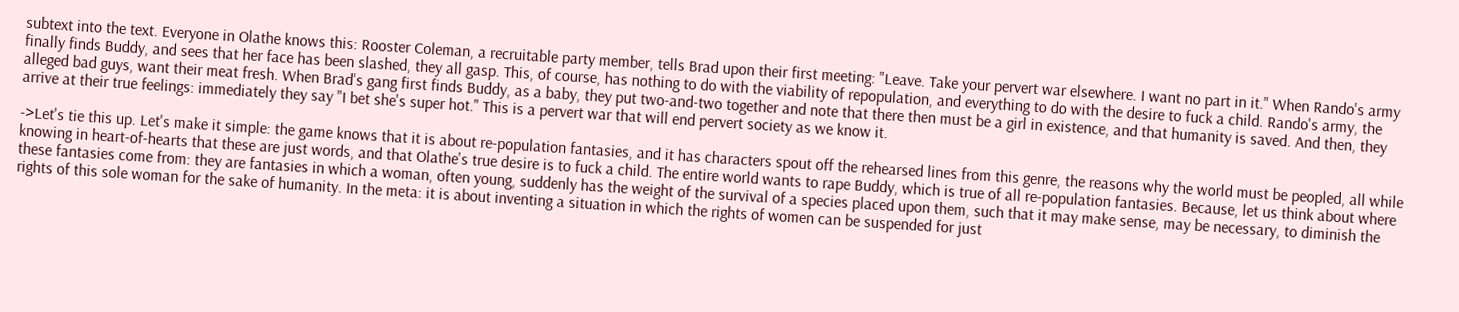subtext into the text. Everyone in Olathe knows this: Rooster Coleman, a recruitable party member, tells Brad upon their first meeting: "Leave. Take your pervert war elsewhere. I want no part in it." When Rando's army finally finds Buddy, and sees that her face has been slashed, they all gasp. This, of course, has nothing to do with the viability of repopulation, and everything to do with the desire to fuck a child. Rando's army, the alleged bad guys, want their meat fresh. When Brad's gang first finds Buddy, as a baby, they put two-and-two together and note that there then must be a girl in existence, and that humanity is saved. And then, they arrive at their true feelings: immediately they say "I bet she's super hot." This is a pervert war that will end pervert society as we know it.

->Let's tie this up. Let's make it simple: the game knows that it is about re-population fantasies, and it has characters spout off the rehearsed lines from this genre, the reasons why the world must be peopled, all while knowing in heart-of-hearts that these are just words, and that Olathe's true desire is to fuck a child. The entire world wants to rape Buddy, which is true of all re-population fantasies. Because, let us think about where these fantasies come from: they are fantasies in which a woman, often young, suddenly has the weight of the survival of a species placed upon them, such that it may make sense, may be necessary, to diminish the rights of this sole woman for the sake of humanity. In the meta: it is about inventing a situation in which the rights of women can be suspended for just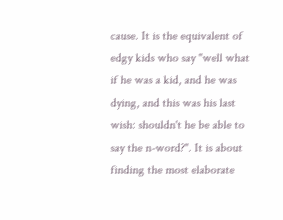cause. It is the equivalent of edgy kids who say "well what if he was a kid, and he was dying, and this was his last wish: shouldn't he be able to say the n-word?". It is about finding the most elaborate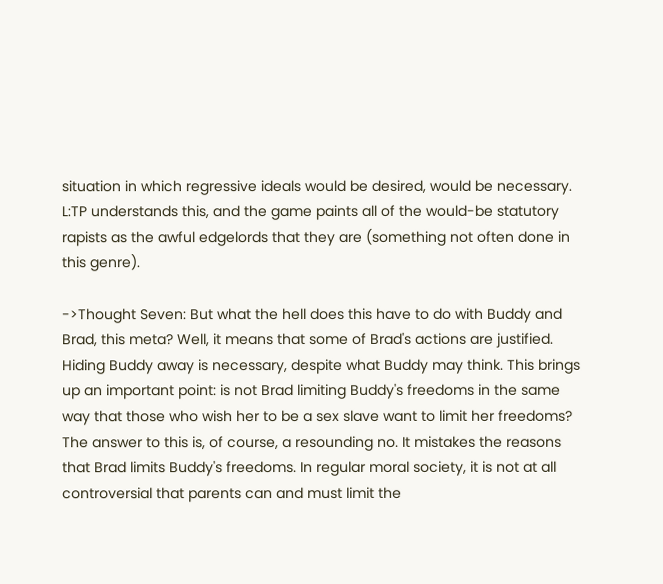situation in which regressive ideals would be desired, would be necessary. L:TP understands this, and the game paints all of the would-be statutory rapists as the awful edgelords that they are (something not often done in this genre).

->Thought Seven: But what the hell does this have to do with Buddy and Brad, this meta? Well, it means that some of Brad's actions are justified. Hiding Buddy away is necessary, despite what Buddy may think. This brings up an important point: is not Brad limiting Buddy's freedoms in the same way that those who wish her to be a sex slave want to limit her freedoms? The answer to this is, of course, a resounding no. It mistakes the reasons that Brad limits Buddy's freedoms. In regular moral society, it is not at all controversial that parents can and must limit the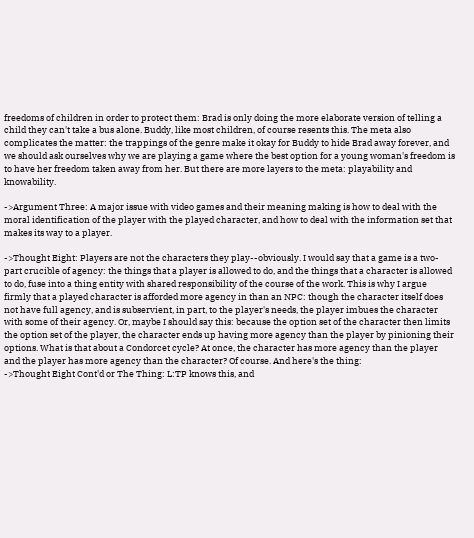freedoms of children in order to protect them: Brad is only doing the more elaborate version of telling a child they can't take a bus alone. Buddy, like most children, of course resents this. The meta also complicates the matter: the trappings of the genre make it okay for Buddy to hide Brad away forever, and we should ask ourselves why we are playing a game where the best option for a young woman's freedom is to have her freedom taken away from her. But there are more layers to the meta: playability and knowability.

->Argument Three: A major issue with video games and their meaning making is how to deal with the moral identification of the player with the played character, and how to deal with the information set that makes its way to a player.

->Thought Eight: Players are not the characters they play--obviously. I would say that a game is a two-part crucible of agency: the things that a player is allowed to do, and the things that a character is allowed to do, fuse into a thing entity with shared responsibility of the course of the work. This is why I argue firmly that a played character is afforded more agency in than an NPC: though the character itself does not have full agency, and is subservient, in part, to the player's needs, the player imbues the character with some of their agency. Or, maybe I should say this: because the option set of the character then limits the option set of the player, the character ends up having more agency than the player by pinioning their options. What is that about a Condorcet cycle? At once, the character has more agency than the player and the player has more agency than the character? Of course. And here's the thing:
->Thought Eight Cont'd or The Thing: L:TP knows this, and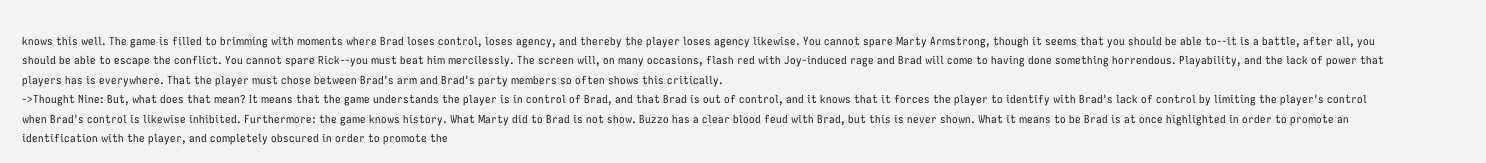knows this well. The game is filled to brimming with moments where Brad loses control, loses agency, and thereby the player loses agency likewise. You cannot spare Marty Armstrong, though it seems that you should be able to--it is a battle, after all, you should be able to escape the conflict. You cannot spare Rick--you must beat him mercilessly. The screen will, on many occasions, flash red with Joy-induced rage and Brad will come to having done something horrendous. Playability, and the lack of power that players has is everywhere. That the player must chose between Brad's arm and Brad's party members so often shows this critically.
->Thought Nine: But, what does that mean? It means that the game understands the player is in control of Brad, and that Brad is out of control, and it knows that it forces the player to identify with Brad's lack of control by limiting the player's control when Brad's control is likewise inhibited. Furthermore: the game knows history. What Marty did to Brad is not show. Buzzo has a clear blood feud with Brad, but this is never shown. What it means to be Brad is at once highlighted in order to promote an identification with the player, and completely obscured in order to promote the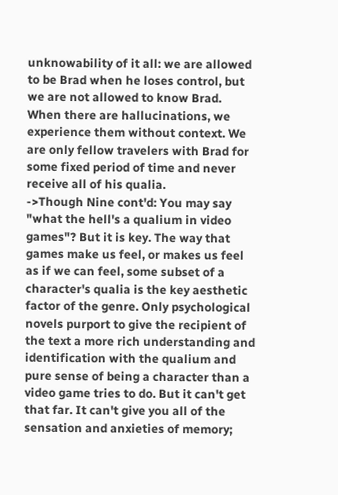unknowability of it all: we are allowed to be Brad when he loses control, but we are not allowed to know Brad. When there are hallucinations, we experience them without context. We are only fellow travelers with Brad for some fixed period of time and never receive all of his qualia.
->Though Nine cont'd: You may say "what the hell's a qualium in video games"? But it is key. The way that games make us feel, or makes us feel as if we can feel, some subset of a character's qualia is the key aesthetic factor of the genre. Only psychological novels purport to give the recipient of the text a more rich understanding and identification with the qualium and pure sense of being a character than a video game tries to do. But it can't get that far. It can't give you all of the sensation and anxieties of memory;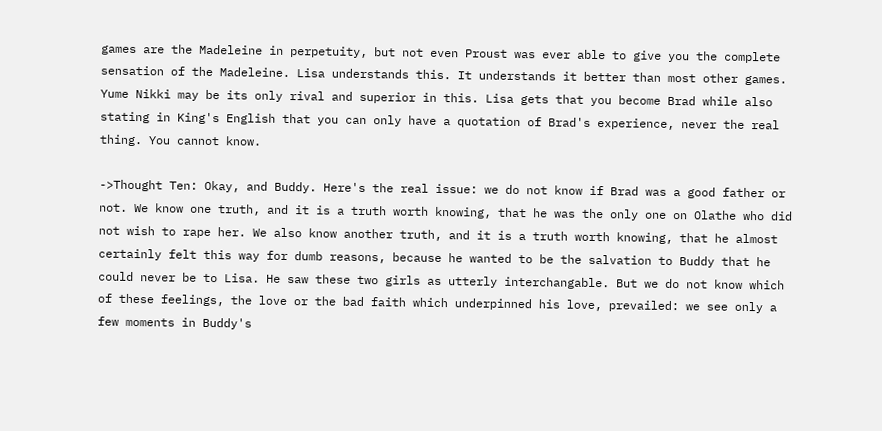games are the Madeleine in perpetuity, but not even Proust was ever able to give you the complete sensation of the Madeleine. Lisa understands this. It understands it better than most other games. Yume Nikki may be its only rival and superior in this. Lisa gets that you become Brad while also stating in King's English that you can only have a quotation of Brad's experience, never the real thing. You cannot know.

->Thought Ten: Okay, and Buddy. Here's the real issue: we do not know if Brad was a good father or not. We know one truth, and it is a truth worth knowing, that he was the only one on Olathe who did not wish to rape her. We also know another truth, and it is a truth worth knowing, that he almost certainly felt this way for dumb reasons, because he wanted to be the salvation to Buddy that he could never be to Lisa. He saw these two girls as utterly interchangable. But we do not know which of these feelings, the love or the bad faith which underpinned his love, prevailed: we see only a few moments in Buddy's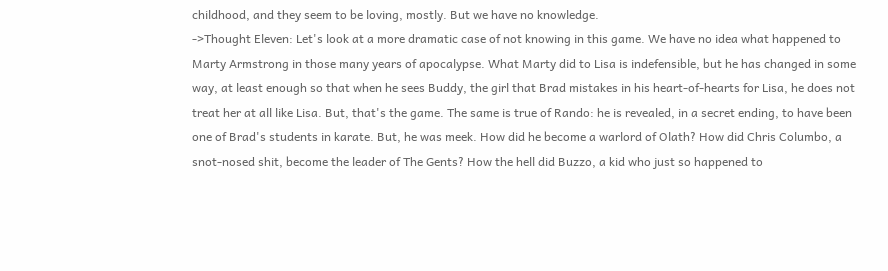childhood, and they seem to be loving, mostly. But we have no knowledge.
->Thought Eleven: Let's look at a more dramatic case of not knowing in this game. We have no idea what happened to Marty Armstrong in those many years of apocalypse. What Marty did to Lisa is indefensible, but he has changed in some way, at least enough so that when he sees Buddy, the girl that Brad mistakes in his heart-of-hearts for Lisa, he does not treat her at all like Lisa. But, that's the game. The same is true of Rando: he is revealed, in a secret ending, to have been one of Brad's students in karate. But, he was meek. How did he become a warlord of Olath? How did Chris Columbo, a snot-nosed shit, become the leader of The Gents? How the hell did Buzzo, a kid who just so happened to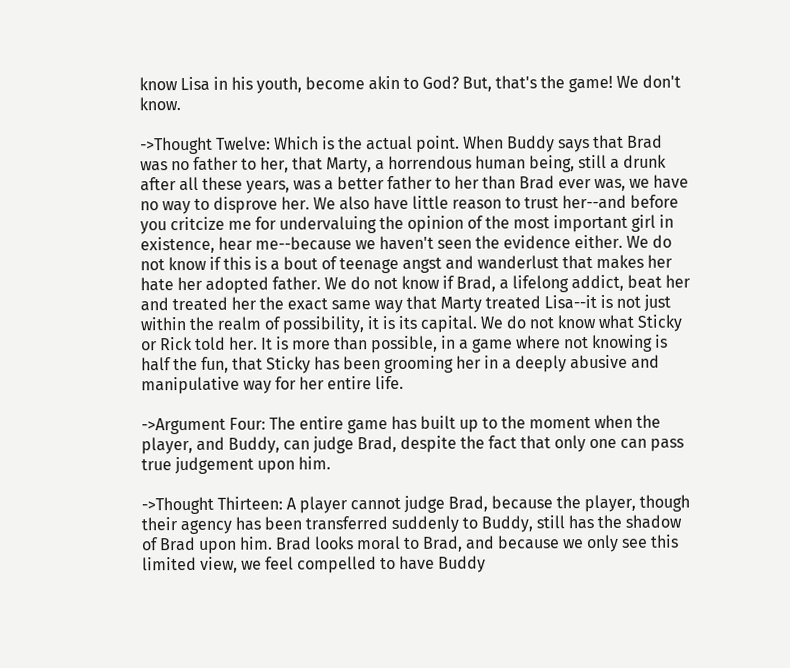know Lisa in his youth, become akin to God? But, that's the game! We don't know.

->Thought Twelve: Which is the actual point. When Buddy says that Brad was no father to her, that Marty, a horrendous human being, still a drunk after all these years, was a better father to her than Brad ever was, we have no way to disprove her. We also have little reason to trust her--and before you critcize me for undervaluing the opinion of the most important girl in existence, hear me--because we haven't seen the evidence either. We do not know if this is a bout of teenage angst and wanderlust that makes her hate her adopted father. We do not know if Brad, a lifelong addict, beat her and treated her the exact same way that Marty treated Lisa--it is not just within the realm of possibility, it is its capital. We do not know what Sticky or Rick told her. It is more than possible, in a game where not knowing is half the fun, that Sticky has been grooming her in a deeply abusive and manipulative way for her entire life.

->Argument Four: The entire game has built up to the moment when the player, and Buddy, can judge Brad, despite the fact that only one can pass true judgement upon him.

->Thought Thirteen: A player cannot judge Brad, because the player, though their agency has been transferred suddenly to Buddy, still has the shadow of Brad upon him. Brad looks moral to Brad, and because we only see this limited view, we feel compelled to have Buddy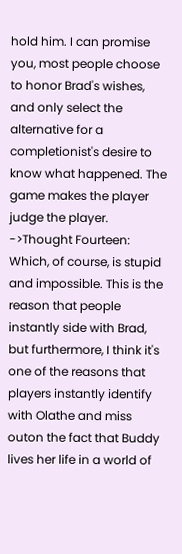hold him. I can promise you, most people choose to honor Brad's wishes, and only select the alternative for a completionist's desire to know what happened. The game makes the player judge the player.
->Thought Fourteen: Which, of course, is stupid and impossible. This is the reason that people instantly side with Brad, but furthermore, I think it's one of the reasons that players instantly identify with Olathe and miss outon the fact that Buddy lives her life in a world of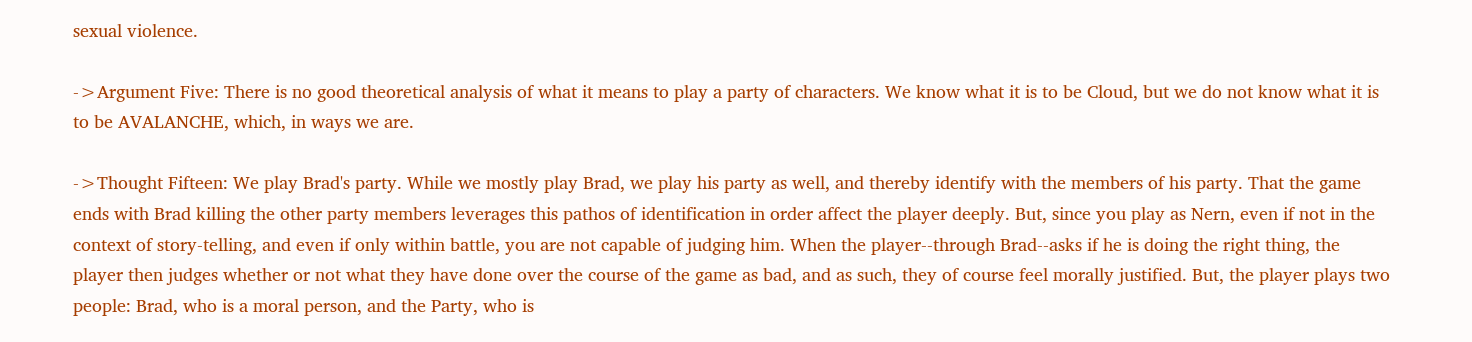sexual violence.

->Argument Five: There is no good theoretical analysis of what it means to play a party of characters. We know what it is to be Cloud, but we do not know what it is to be AVALANCHE, which, in ways we are.

->Thought Fifteen: We play Brad's party. While we mostly play Brad, we play his party as well, and thereby identify with the members of his party. That the game ends with Brad killing the other party members leverages this pathos of identification in order affect the player deeply. But, since you play as Nern, even if not in the context of story-telling, and even if only within battle, you are not capable of judging him. When the player--through Brad--asks if he is doing the right thing, the player then judges whether or not what they have done over the course of the game as bad, and as such, they of course feel morally justified. But, the player plays two people: Brad, who is a moral person, and the Party, who is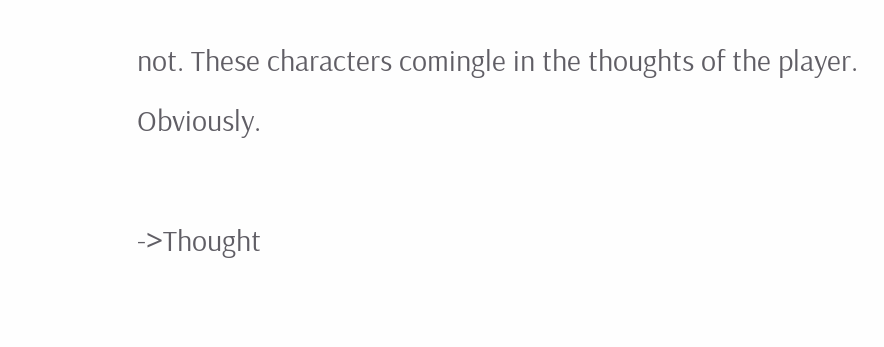not. These characters comingle in the thoughts of the player. Obviously.

->Thought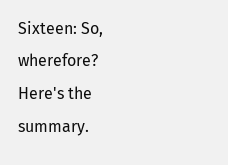Sixteen: So, wherefore? Here's the summary.